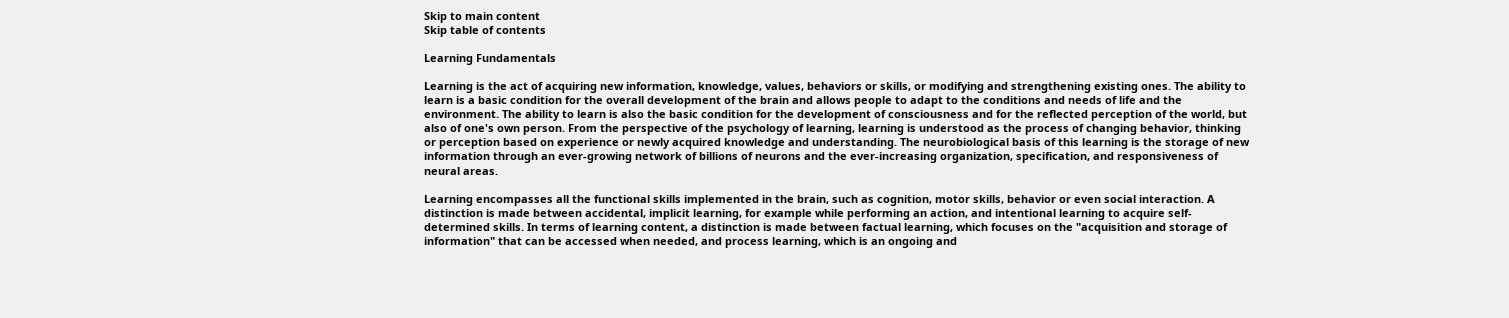Skip to main content
Skip table of contents

Learning Fundamentals

Learning is the act of acquiring new information, knowledge, values, behaviors or skills, or modifying and strengthening existing ones. The ability to learn is a basic condition for the overall development of the brain and allows people to adapt to the conditions and needs of life and the environment. The ability to learn is also the basic condition for the development of consciousness and for the reflected perception of the world, but also of one's own person. From the perspective of the psychology of learning, learning is understood as the process of changing behavior, thinking or perception based on experience or newly acquired knowledge and understanding. The neurobiological basis of this learning is the storage of new information through an ever-growing network of billions of neurons and the ever-increasing organization, specification, and responsiveness of neural areas.

Learning encompasses all the functional skills implemented in the brain, such as cognition, motor skills, behavior or even social interaction. A distinction is made between accidental, implicit learning, for example while performing an action, and intentional learning to acquire self-determined skills. In terms of learning content, a distinction is made between factual learning, which focuses on the "acquisition and storage of information" that can be accessed when needed, and process learning, which is an ongoing and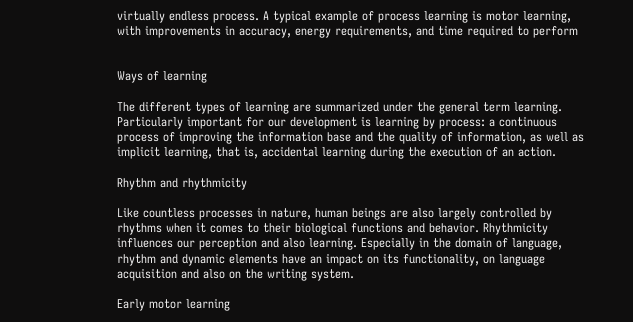virtually endless process. A typical example of process learning is motor learning, with improvements in accuracy, energy requirements, and time required to perform


Ways of learning

The different types of learning are summarized under the general term learning. Particularly important for our development is learning by process: a continuous process of improving the information base and the quality of information, as well as implicit learning, that is, accidental learning during the execution of an action.

Rhythm and rhythmicity

Like countless processes in nature, human beings are also largely controlled by rhythms when it comes to their biological functions and behavior. Rhythmicity influences our perception and also learning. Especially in the domain of language, rhythm and dynamic elements have an impact on its functionality, on language acquisition and also on the writing system.

Early motor learning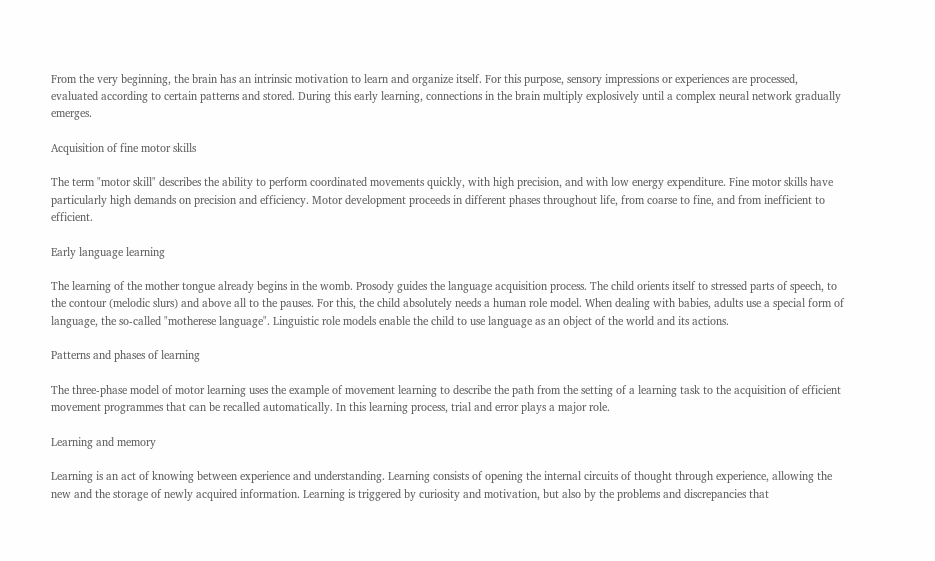From the very beginning, the brain has an intrinsic motivation to learn and organize itself. For this purpose, sensory impressions or experiences are processed, evaluated according to certain patterns and stored. During this early learning, connections in the brain multiply explosively until a complex neural network gradually emerges.

Acquisition of fine motor skills

The term "motor skill" describes the ability to perform coordinated movements quickly, with high precision, and with low energy expenditure. Fine motor skills have particularly high demands on precision and efficiency. Motor development proceeds in different phases throughout life, from coarse to fine, and from inefficient to efficient.

Early language learning

The learning of the mother tongue already begins in the womb. Prosody guides the language acquisition process. The child orients itself to stressed parts of speech, to the contour (melodic slurs) and above all to the pauses. For this, the child absolutely needs a human role model. When dealing with babies, adults use a special form of language, the so-called "motherese language". Linguistic role models enable the child to use language as an object of the world and its actions.

Patterns and phases of learning

The three-phase model of motor learning uses the example of movement learning to describe the path from the setting of a learning task to the acquisition of efficient movement programmes that can be recalled automatically. In this learning process, trial and error plays a major role.

Learning and memory

Learning is an act of knowing between experience and understanding. Learning consists of opening the internal circuits of thought through experience, allowing the new and the storage of newly acquired information. Learning is triggered by curiosity and motivation, but also by the problems and discrepancies that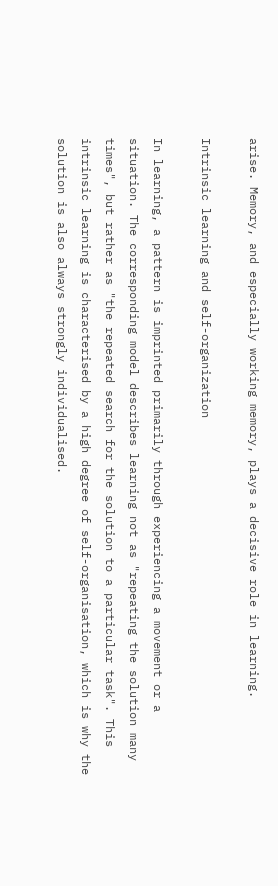arise. Memory, and especially working memory, plays a decisive role in learning.

Intrinsic learning and self-organization

In learning, a pattern is imprinted primarily through experiencing a movement or a situation. The corresponding model describes learning not as "repeating the solution many times", but rather as "the repeated search for the solution to a particular task". This intrinsic learning is characterised by a high degree of self-organisation, which is why the solution is also always strongly individualised.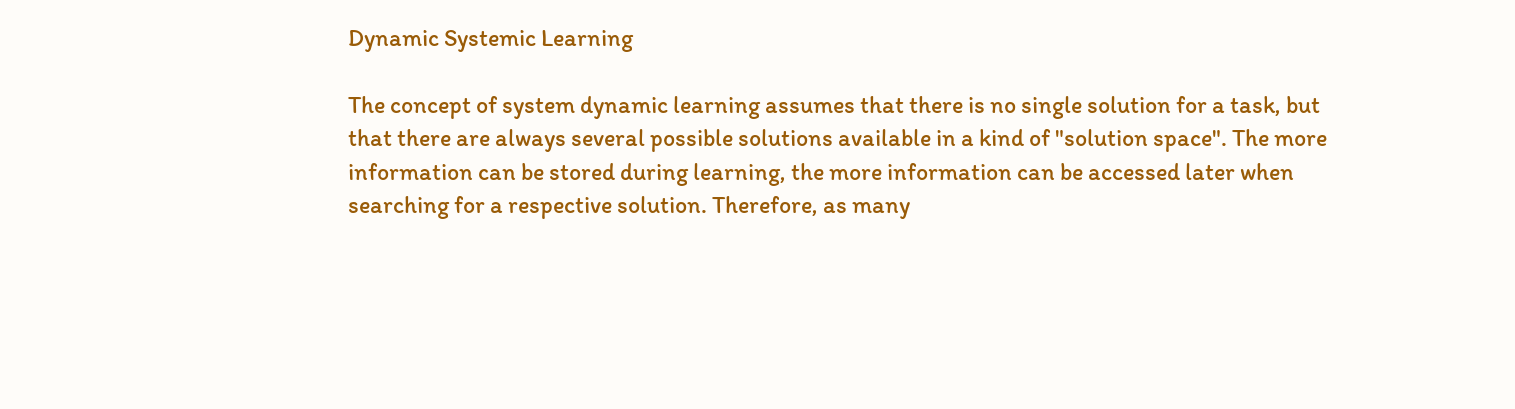Dynamic Systemic Learning

The concept of system dynamic learning assumes that there is no single solution for a task, but that there are always several possible solutions available in a kind of "solution space". The more information can be stored during learning, the more information can be accessed later when searching for a respective solution. Therefore, as many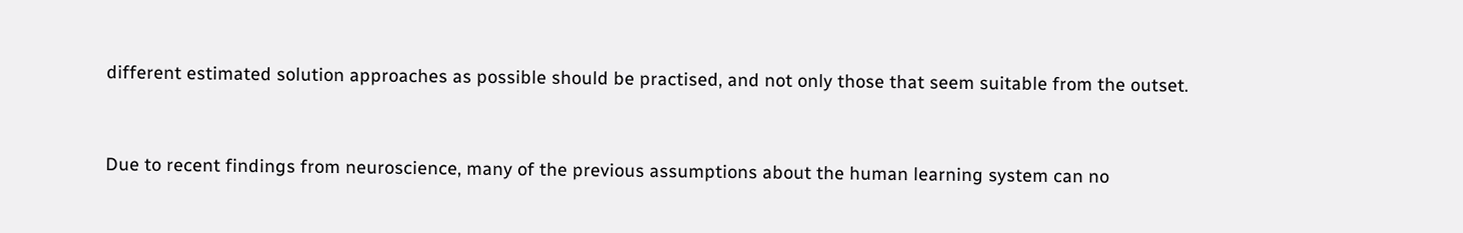different estimated solution approaches as possible should be practised, and not only those that seem suitable from the outset.


Due to recent findings from neuroscience, many of the previous assumptions about the human learning system can no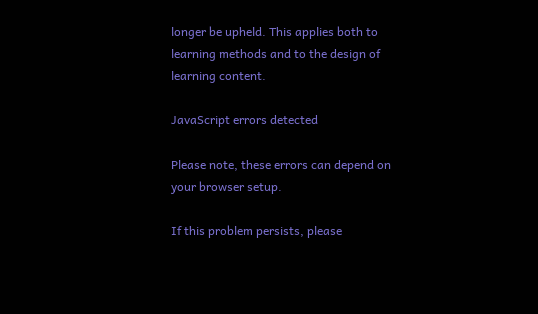longer be upheld. This applies both to learning methods and to the design of learning content.

JavaScript errors detected

Please note, these errors can depend on your browser setup.

If this problem persists, please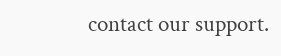contact our support.